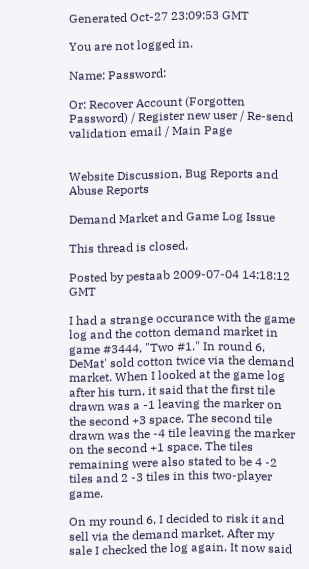Generated Oct-27 23:09:53 GMT

You are not logged in.

Name: Password:

Or: Recover Account (Forgotten Password) / Register new user / Re-send validation email / Main Page


Website Discussion, Bug Reports and Abuse Reports

Demand Market and Game Log Issue

This thread is closed.

Posted by pestaab 2009-07-04 14:18:12 GMT

I had a strange occurance with the game log and the cotton demand market in game #3444, "Two #1." In round 6, DeMat' sold cotton twice via the demand market. When I looked at the game log after his turn, it said that the first tile drawn was a -1 leaving the marker on the second +3 space. The second tile drawn was the -4 tile leaving the marker on the second +1 space. The tiles remaining were also stated to be 4 -2 tiles and 2 -3 tiles in this two-player game.

On my round 6, I decided to risk it and sell via the demand market. After my sale I checked the log again. It now said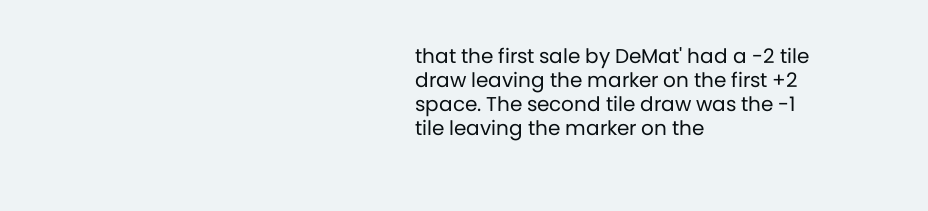that the first sale by DeMat' had a -2 tile draw leaving the marker on the first +2 space. The second tile draw was the -1 tile leaving the marker on the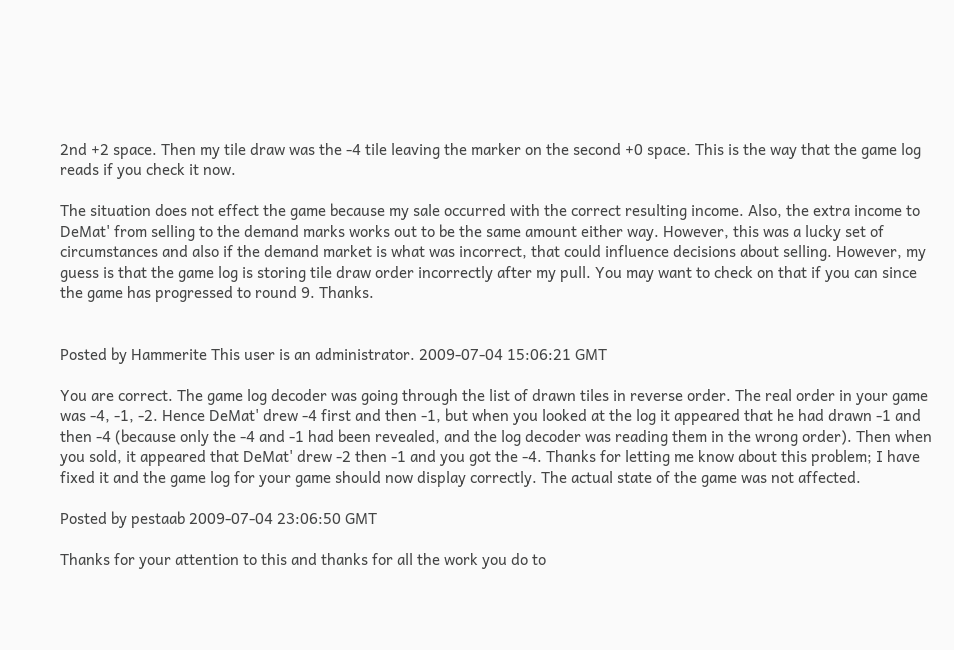2nd +2 space. Then my tile draw was the -4 tile leaving the marker on the second +0 space. This is the way that the game log reads if you check it now.

The situation does not effect the game because my sale occurred with the correct resulting income. Also, the extra income to DeMat' from selling to the demand marks works out to be the same amount either way. However, this was a lucky set of circumstances and also if the demand market is what was incorrect, that could influence decisions about selling. However, my guess is that the game log is storing tile draw order incorrectly after my pull. You may want to check on that if you can since the game has progressed to round 9. Thanks.


Posted by Hammerite This user is an administrator. 2009-07-04 15:06:21 GMT

You are correct. The game log decoder was going through the list of drawn tiles in reverse order. The real order in your game was -4, -1, -2. Hence DeMat' drew -4 first and then -1, but when you looked at the log it appeared that he had drawn -1 and then -4 (because only the -4 and -1 had been revealed, and the log decoder was reading them in the wrong order). Then when you sold, it appeared that DeMat' drew -2 then -1 and you got the -4. Thanks for letting me know about this problem; I have fixed it and the game log for your game should now display correctly. The actual state of the game was not affected.

Posted by pestaab 2009-07-04 23:06:50 GMT

Thanks for your attention to this and thanks for all the work you do to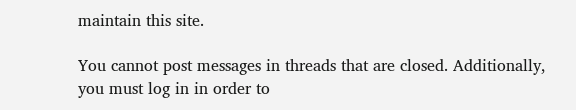maintain this site.

You cannot post messages in threads that are closed. Additionally, you must log in in order to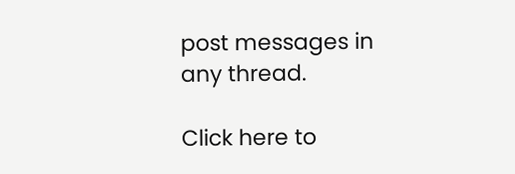post messages in any thread.

Click here to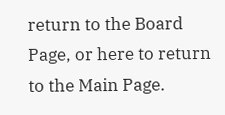return to the Board Page, or here to return to the Main Page.